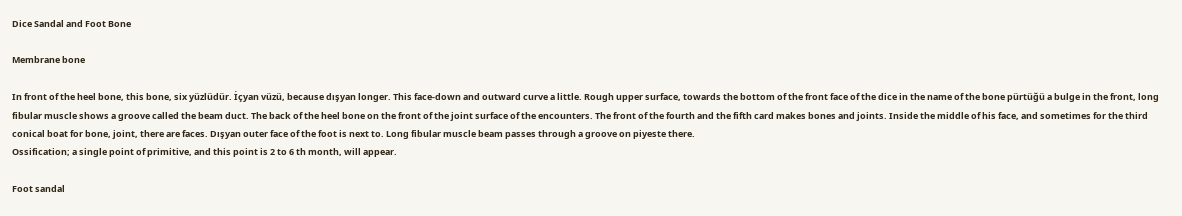Dice Sandal and Foot Bone

Membrane bone

In front of the heel bone, this bone, six yüzlüdür. İçyan vüzü, because dışyan longer. This face-down and outward curve a little. Rough upper surface, towards the bottom of the front face of the dice in the name of the bone pürtüğü a bulge in the front, long fibular muscle shows a groove called the beam duct. The back of the heel bone on the front of the joint surface of the encounters. The front of the fourth and the fifth card makes bones and joints. Inside the middle of his face, and sometimes for the third conical boat for bone, joint, there are faces. Dışyan outer face of the foot is next to. Long fibular muscle beam passes through a groove on piyeste there.
Ossification; a single point of primitive, and this point is 2 to 6 th month, will appear.

Foot sandal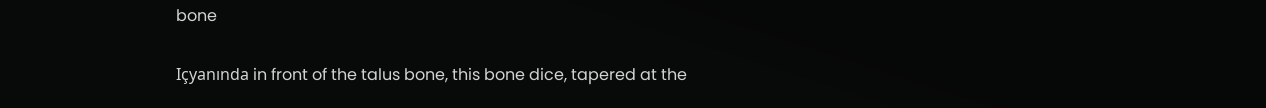bone

Içyanında in front of the talus bone, this bone dice, tapered at the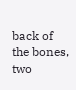back of the bones, two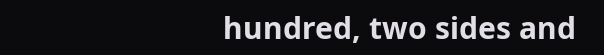hundred, two sides and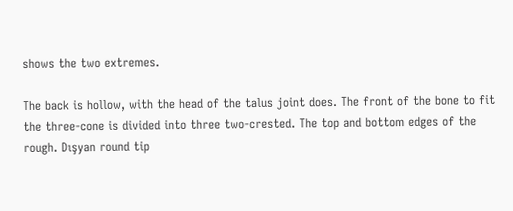shows the two extremes.

The back is hollow, with the head of the talus joint does. The front of the bone to fit the three-cone is divided into three two-crested. The top and bottom edges of the rough. Dışyan round tip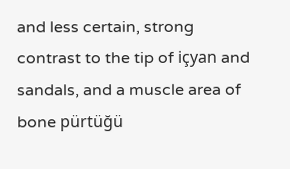and less certain, strong contrast to the tip of içyan and sandals, and a muscle area of bone pürtüğü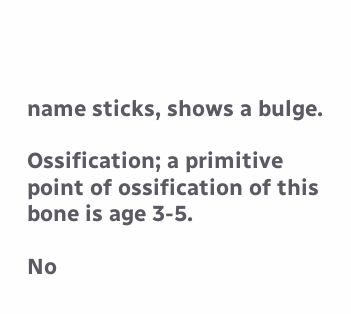name sticks, shows a bulge.

Ossification; a primitive point of ossification of this bone is age 3-5.

No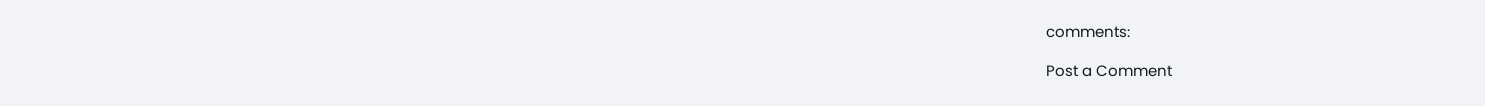comments:

Post a Comment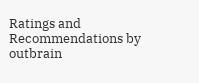Ratings and Recommendations by outbrain